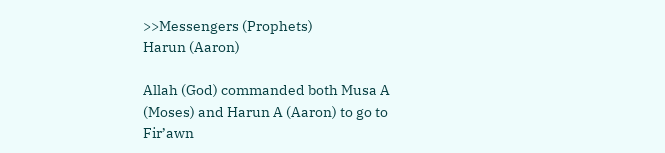>>Messengers (Prophets)
Harun (Aaron)

Allah (God) commanded both Musa A (Moses) and Harun A (Aaron) to go to Fir’awn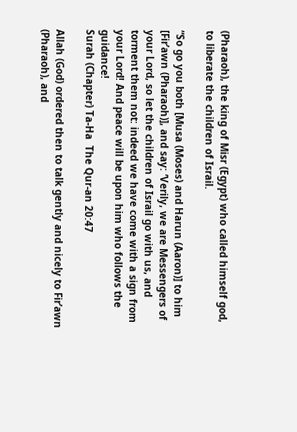(Pharaoh), the king of Misr (Egypt) who called himself god, to liberate the children of Israil.

“So go you both [Musa (Moses) and Harun (Aaron)] to him [Fir’awn (Pharaoh)], and say: ‘Verily, we are Messengers of your Lord, so let the children of Israil go with us, and torment them not: indeed we have come with a sign from your Lord! And peace will be upon him who follows the guidance!
Surah (Chapter) Ta-Ha  The Qur-an 20:47

Allah (God) ordered then to talk gently and nicely to Fir’awn (Pharaoh), and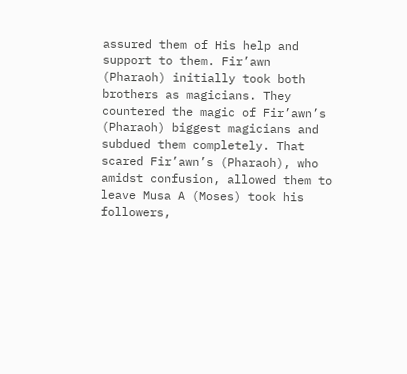assured them of His help and support to them. Fir’awn (Pharaoh) initially took both brothers as magicians. They countered the magic of Fir’awn’s (Pharaoh) biggest magicians and subdued them completely. That scared Fir’awn’s (Pharaoh), who amidst confusion, allowed them to leave Musa A (Moses) took his followers,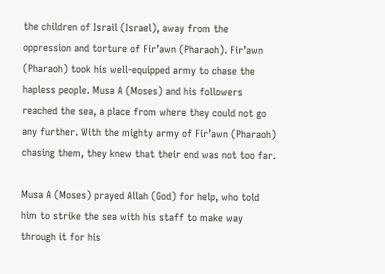the children of Israil (Israel), away from the oppression and torture of Fir’awn (Pharaoh). Fir’awn (Pharaoh) took his well-equipped army to chase the hapless people. Musa A (Moses) and his followers reached the sea, a place from where they could not go any further. With the mighty army of Fir’awn (Pharaoh) chasing them, they knew that their end was not too far.

Musa A (Moses) prayed Allah (God) for help, who told him to strike the sea with his staff to make way through it for his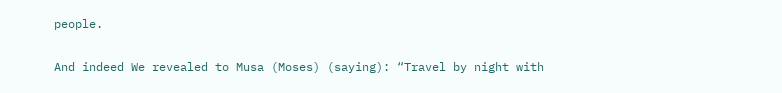people.

And indeed We revealed to Musa (Moses) (saying): “Travel by night with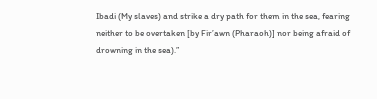Ibadi (My slaves) and strike a dry path for them in the sea, fearing neither to be overtaken [by Fir’awn (Pharaoh)] nor being afraid of drowning in the sea).”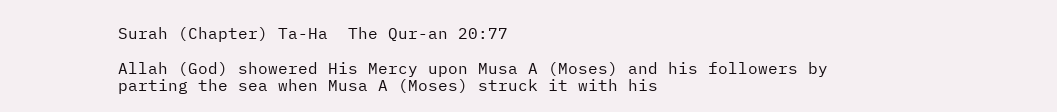Surah (Chapter) Ta-Ha  The Qur-an 20:77

Allah (God) showered His Mercy upon Musa A (Moses) and his followers by parting the sea when Musa A (Moses) struck it with his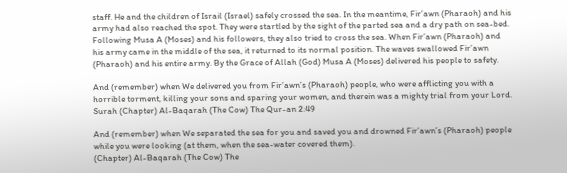staff. He and the children of Israil (Israel) safely crossed the sea. In the meantime, Fir’awn (Pharaoh) and his army had also reached the spot. They were startled by the sight of the parted sea and a dry path on sea-bed. Following Musa A (Moses) and his followers, they also tried to cross the sea. When Fir’awn (Pharaoh) and his army came in the middle of the sea, it returned to its normal position. The waves swallowed Fir’awn (Pharaoh) and his entire army. By the Grace of Allah (God) Musa A (Moses) delivered his people to safety.

And (remember) when We delivered you from Fir’awn’s (Pharaoh) people, who were afflicting you with a horrible torment, killing your sons and sparing your women, and therein was a mighty trial from your Lord.
Surah (Chapter) Al-Baqarah (The Cow) The Qur-an 2:49

And (remember) when We separated the sea for you and saved you and drowned Fir’awn’s (Pharaoh) people while you were looking (at them, when the sea-water covered them).
(Chapter) Al-Baqarah (The Cow) The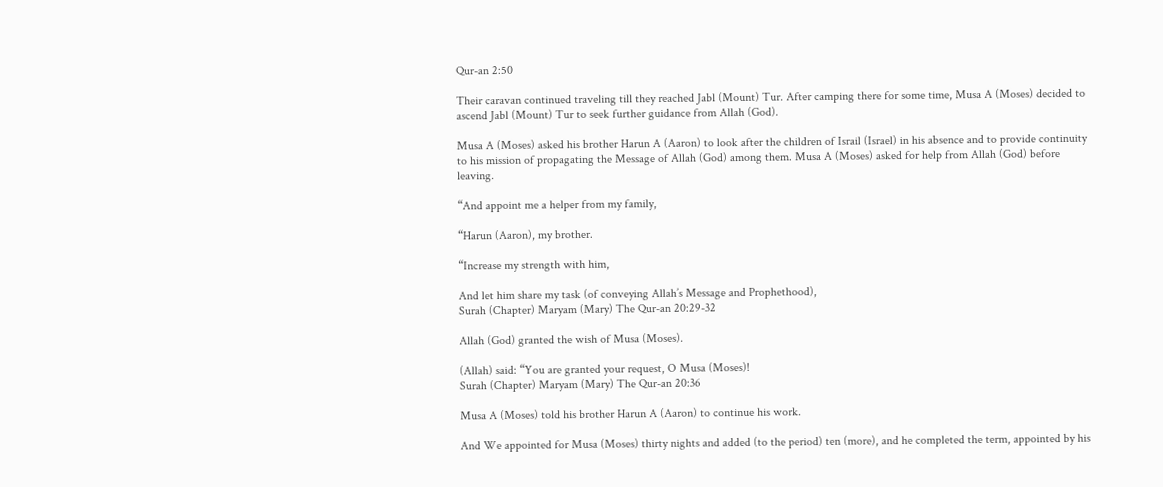Qur-an 2:50

Their caravan continued traveling till they reached Jabl (Mount) Tur. After camping there for some time, Musa A (Moses) decided to ascend Jabl (Mount) Tur to seek further guidance from Allah (God).

Musa A (Moses) asked his brother Harun A (Aaron) to look after the children of Israil (Israel) in his absence and to provide continuity to his mission of propagating the Message of Allah (God) among them. Musa A (Moses) asked for help from Allah (God) before leaving.

“And appoint me a helper from my family,

“Harun (Aaron), my brother.

“Increase my strength with him,

And let him share my task (of conveying Allah’s Message and Prophethood),
Surah (Chapter) Maryam (Mary) The Qur-an 20:29-32

Allah (God) granted the wish of Musa (Moses).

(Allah) said: “You are granted your request, O Musa (Moses)!
Surah (Chapter) Maryam (Mary) The Qur-an 20:36

Musa A (Moses) told his brother Harun A (Aaron) to continue his work.

And We appointed for Musa (Moses) thirty nights and added (to the period) ten (more), and he completed the term, appointed by his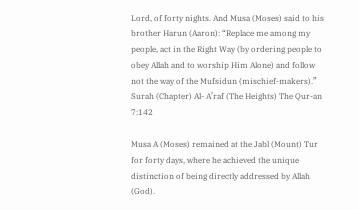Lord, of forty nights. And Musa (Moses) said to his brother Harun (Aaron): “Replace me among my people, act in the Right Way (by ordering people to obey Allah and to worship Him Alone) and follow not the way of the Mufsidun (mischief-makers).”
Surah (Chapter) Al- A’raf (The Heights) The Qur-an 7:142

Musa A (Moses) remained at the Jabl (Mount) Tur for forty days, where he achieved the unique distinction of being directly addressed by Allah (God).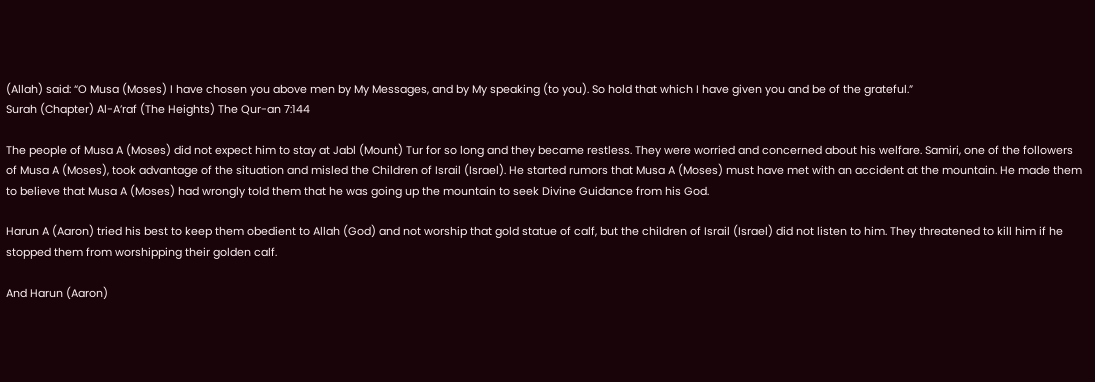(Allah) said: “O Musa (Moses) I have chosen you above men by My Messages, and by My speaking (to you). So hold that which I have given you and be of the grateful.”
Surah (Chapter) Al-A’raf (The Heights) The Qur-an 7:144

The people of Musa A (Moses) did not expect him to stay at Jabl (Mount) Tur for so long and they became restless. They were worried and concerned about his welfare. Samiri, one of the followers of Musa A (Moses), took advantage of the situation and misled the Children of Israil (Israel). He started rumors that Musa A (Moses) must have met with an accident at the mountain. He made them to believe that Musa A (Moses) had wrongly told them that he was going up the mountain to seek Divine Guidance from his God.

Harun A (Aaron) tried his best to keep them obedient to Allah (God) and not worship that gold statue of calf, but the children of Israil (Israel) did not listen to him. They threatened to kill him if he stopped them from worshipping their golden calf.

And Harun (Aaron)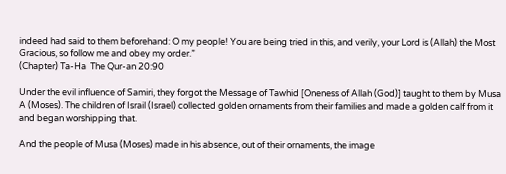indeed had said to them beforehand: O my people! You are being tried in this, and verily, your Lord is (Allah) the Most Gracious, so follow me and obey my order.”
(Chapter) Ta-Ha  The Qur-an 20:90

Under the evil influence of Samiri, they forgot the Message of Tawhid [Oneness of Allah (God)] taught to them by Musa A (Moses). The children of Israil (Israel) collected golden ornaments from their families and made a golden calf from it and began worshipping that.

And the people of Musa (Moses) made in his absence, out of their ornaments, the image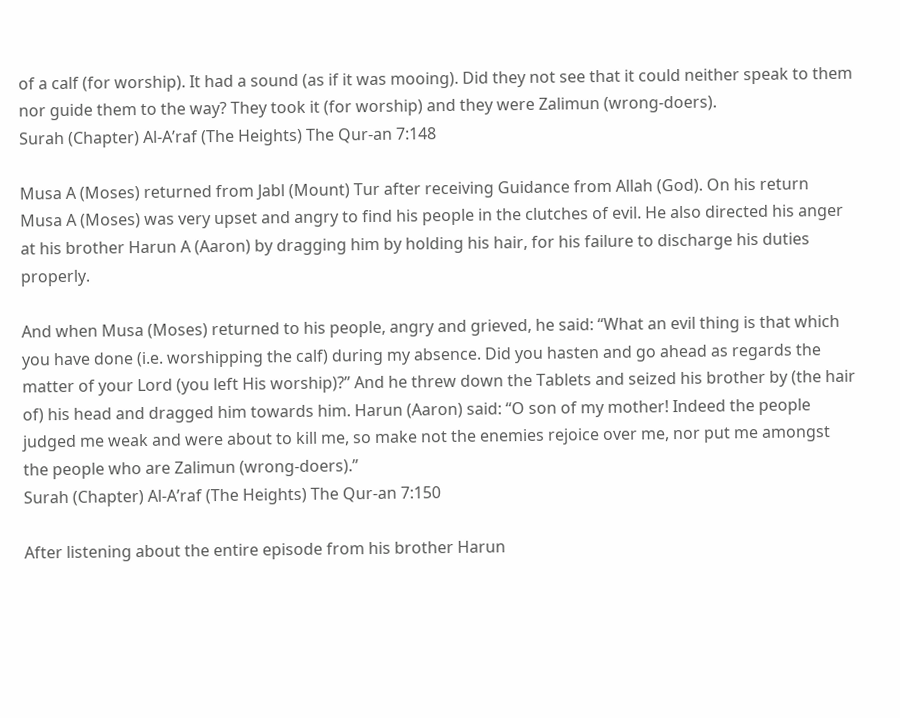of a calf (for worship). It had a sound (as if it was mooing). Did they not see that it could neither speak to them nor guide them to the way? They took it (for worship) and they were Zalimun (wrong-doers).
Surah (Chapter) Al-A’raf (The Heights) The Qur-an 7:148

Musa A (Moses) returned from Jabl (Mount) Tur after receiving Guidance from Allah (God). On his return Musa A (Moses) was very upset and angry to find his people in the clutches of evil. He also directed his anger at his brother Harun A (Aaron) by dragging him by holding his hair, for his failure to discharge his duties properly.

And when Musa (Moses) returned to his people, angry and grieved, he said: “What an evil thing is that which you have done (i.e. worshipping the calf) during my absence. Did you hasten and go ahead as regards the matter of your Lord (you left His worship)?” And he threw down the Tablets and seized his brother by (the hair of) his head and dragged him towards him. Harun (Aaron) said: “O son of my mother! Indeed the people judged me weak and were about to kill me, so make not the enemies rejoice over me, nor put me amongst the people who are Zalimun (wrong-doers).”
Surah (Chapter) Al-A’raf (The Heights) The Qur-an 7:150

After listening about the entire episode from his brother Harun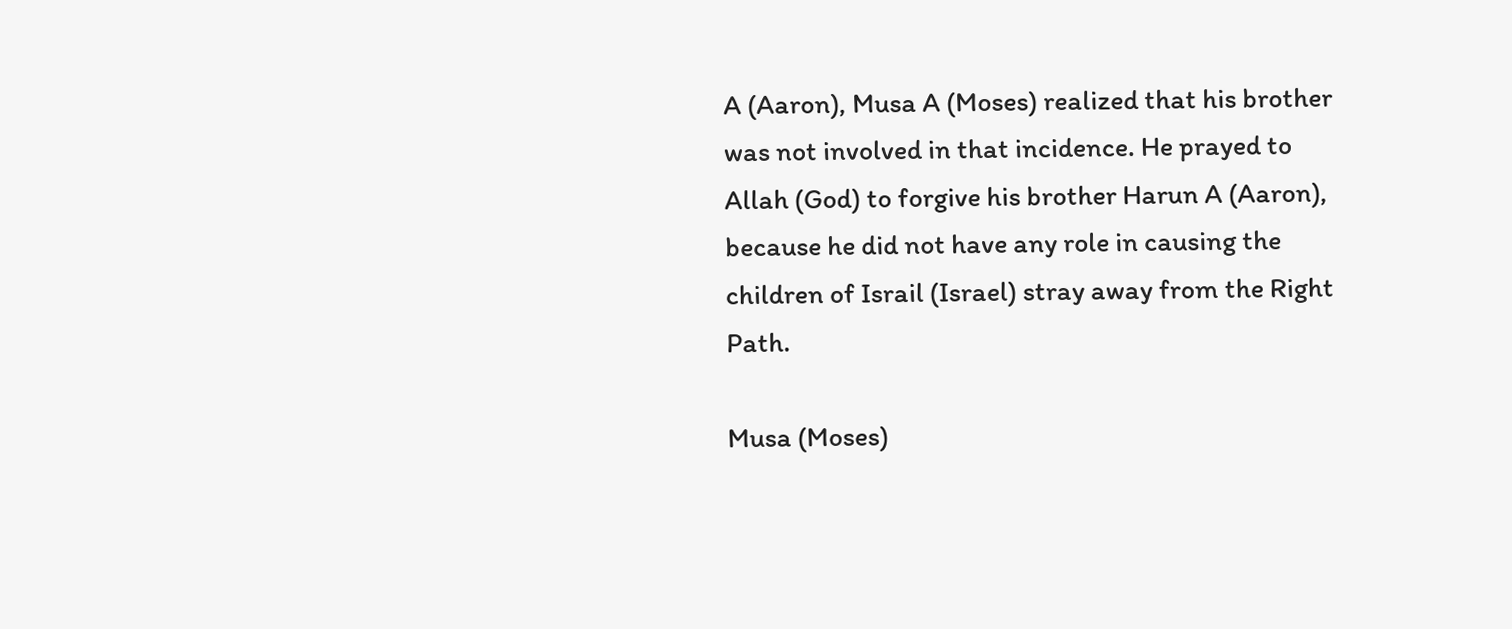A (Aaron), Musa A (Moses) realized that his brother was not involved in that incidence. He prayed to Allah (God) to forgive his brother Harun A (Aaron), because he did not have any role in causing the children of Israil (Israel) stray away from the Right Path.

Musa (Moses)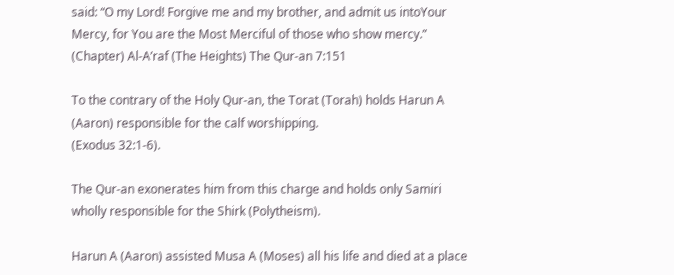said: “O my Lord! Forgive me and my brother, and admit us intoYour Mercy, for You are the Most Merciful of those who show mercy.”
(Chapter) Al-A’raf (The Heights) The Qur-an 7:151

To the contrary of the Holy Qur-an, the Torat (Torah) holds Harun A (Aaron) responsible for the calf worshipping.
(Exodus 32:1-6).

The Qur-an exonerates him from this charge and holds only Samiri wholly responsible for the Shirk (Polytheism).

Harun A (Aaron) assisted Musa A (Moses) all his life and died at a place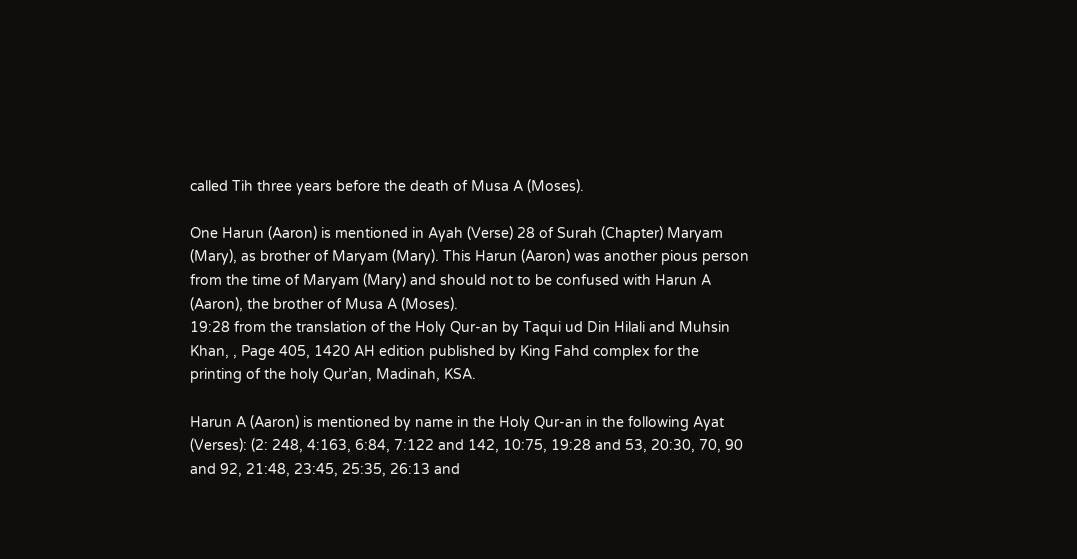called Tih three years before the death of Musa A (Moses).

One Harun (Aaron) is mentioned in Ayah (Verse) 28 of Surah (Chapter) Maryam (Mary), as brother of Maryam (Mary). This Harun (Aaron) was another pious person from the time of Maryam (Mary) and should not to be confused with Harun A (Aaron), the brother of Musa A (Moses).
19:28 from the translation of the Holy Qur-an by Taqui ud Din Hilali and Muhsin Khan, , Page 405, 1420 AH edition published by King Fahd complex for the printing of the holy Qur’an, Madinah, KSA.

Harun A (Aaron) is mentioned by name in the Holy Qur-an in the following Ayat (Verses): (2: 248, 4:163, 6:84, 7:122 and 142, 10:75, 19:28 and 53, 20:30, 70, 90 and 92, 21:48, 23:45, 25:35, 26:13 and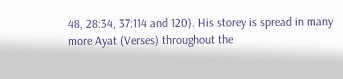48, 28:34, 37:114 and 120). His storey is spread in many more Ayat (Verses) throughout the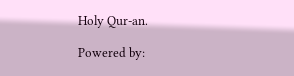Holy Qur-an.

Powered by: